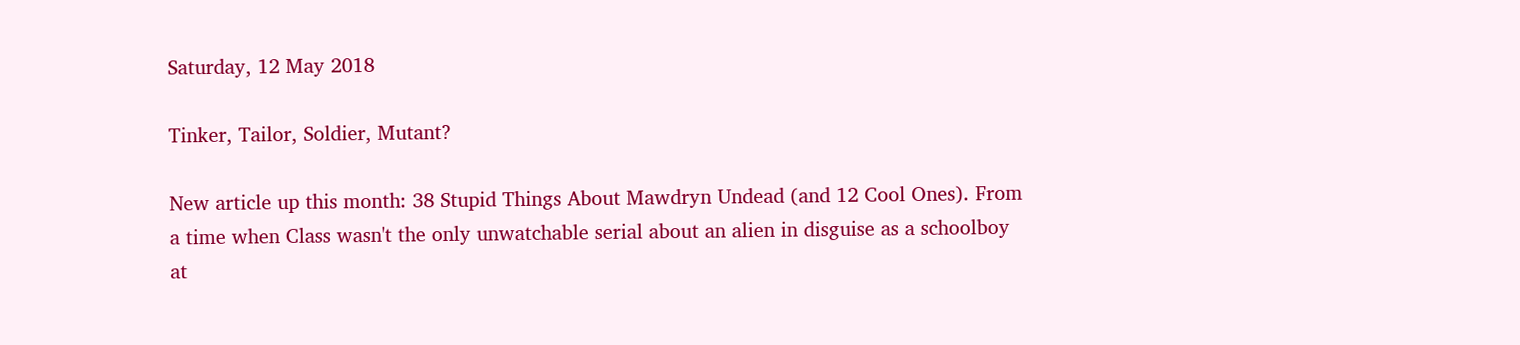Saturday, 12 May 2018

Tinker, Tailor, Soldier, Mutant?

New article up this month: 38 Stupid Things About Mawdryn Undead (and 12 Cool Ones). From a time when Class wasn't the only unwatchable serial about an alien in disguise as a schoolboy at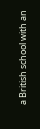a British school with an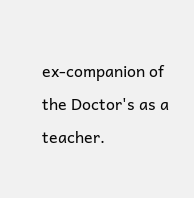ex-companion of the Doctor's as a teacher.